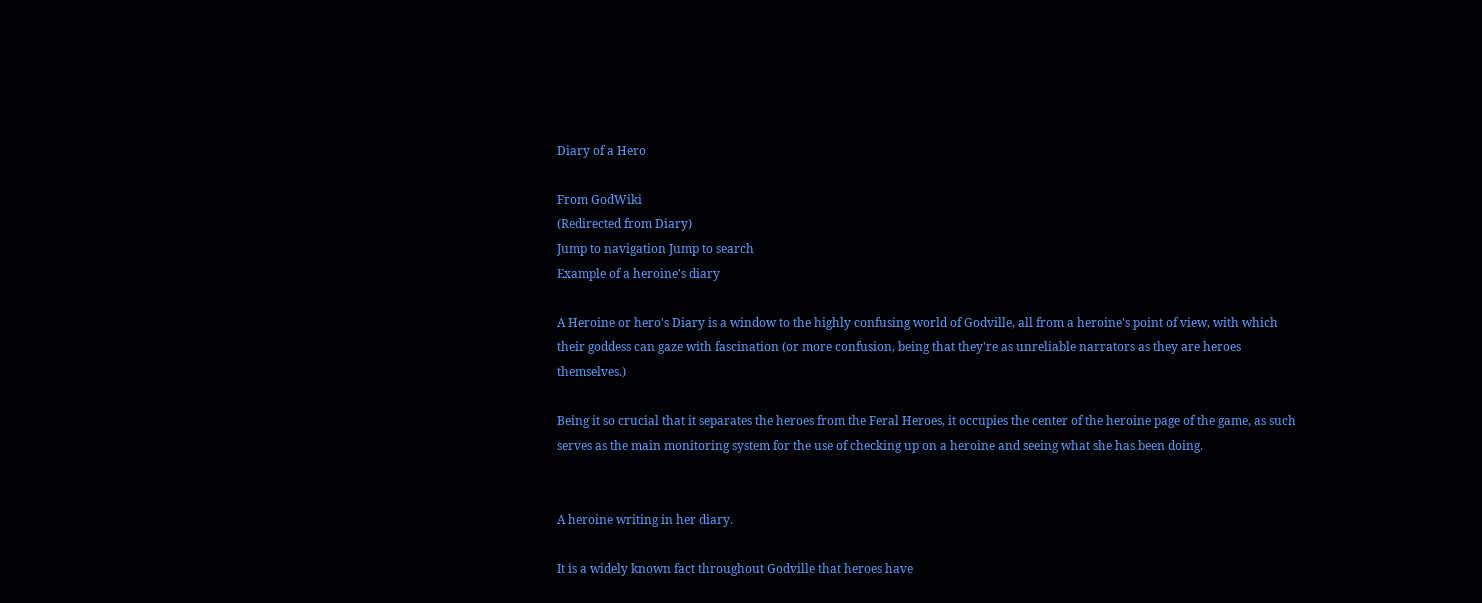Diary of a Hero

From GodWiki
(Redirected from Diary)
Jump to navigation Jump to search
Example of a heroine's diary

A Heroine or hero's Diary is a window to the highly confusing world of Godville, all from a heroine's point of view, with which their goddess can gaze with fascination (or more confusion, being that they're as unreliable narrators as they are heroes themselves.)

Being it so crucial that it separates the heroes from the Feral Heroes, it occupies the center of the heroine page of the game, as such serves as the main monitoring system for the use of checking up on a heroine and seeing what she has been doing.


A heroine writing in her diary.

It is a widely known fact throughout Godville that heroes have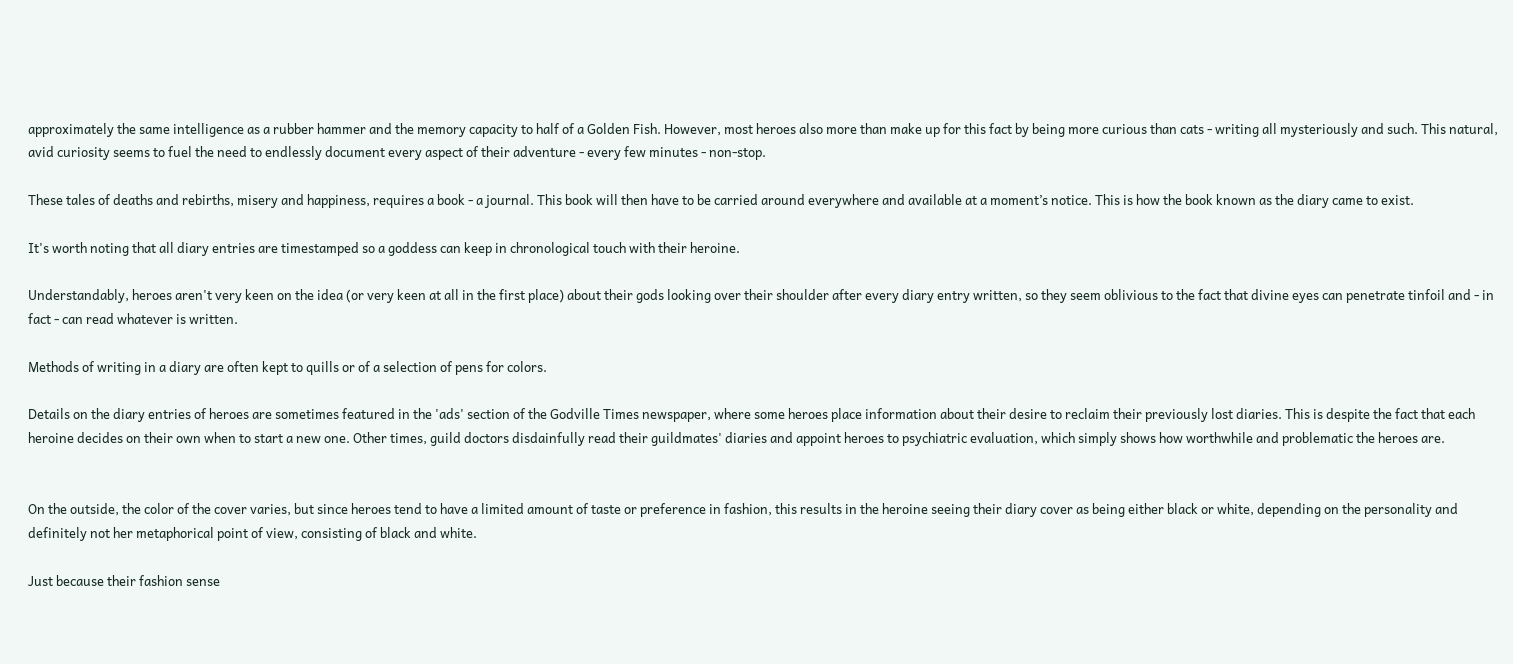approximately the same intelligence as a rubber hammer and the memory capacity to half of a Golden Fish. However, most heroes also more than make up for this fact by being more curious than cats - writing all mysteriously and such. This natural, avid curiosity seems to fuel the need to endlessly document every aspect of their adventure - every few minutes - non-stop.

These tales of deaths and rebirths, misery and happiness, requires a book - a journal. This book will then have to be carried around everywhere and available at a moment’s notice. This is how the book known as the diary came to exist.

It's worth noting that all diary entries are timestamped so a goddess can keep in chronological touch with their heroine.

Understandably, heroes aren't very keen on the idea (or very keen at all in the first place) about their gods looking over their shoulder after every diary entry written, so they seem oblivious to the fact that divine eyes can penetrate tinfoil and - in fact - can read whatever is written.

Methods of writing in a diary are often kept to quills or of a selection of pens for colors.

Details on the diary entries of heroes are sometimes featured in the 'ads' section of the Godville Times newspaper, where some heroes place information about their desire to reclaim their previously lost diaries. This is despite the fact that each heroine decides on their own when to start a new one. Other times, guild doctors disdainfully read their guildmates' diaries and appoint heroes to psychiatric evaluation, which simply shows how worthwhile and problematic the heroes are.


On the outside, the color of the cover varies, but since heroes tend to have a limited amount of taste or preference in fashion, this results in the heroine seeing their diary cover as being either black or white, depending on the personality and definitely not her metaphorical point of view, consisting of black and white.

Just because their fashion sense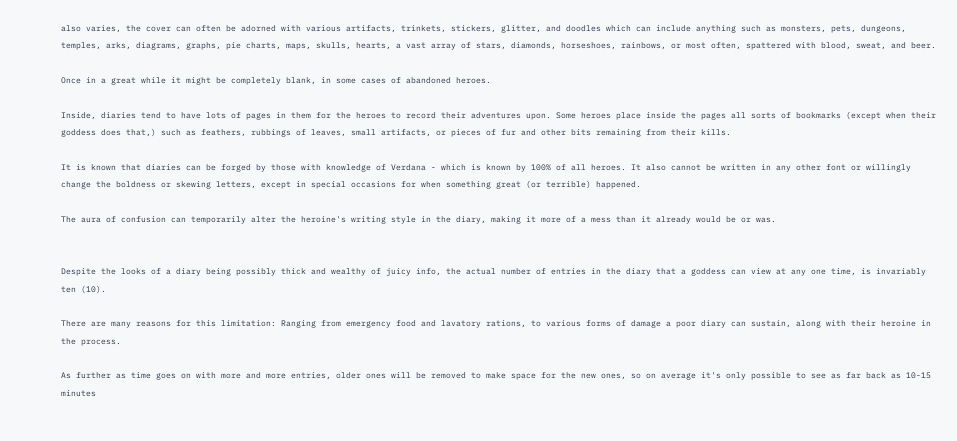also varies, the cover can often be adorned with various artifacts, trinkets, stickers, glitter, and doodles which can include anything such as monsters, pets, dungeons, temples, arks, diagrams, graphs, pie charts, maps, skulls, hearts, a vast array of stars, diamonds, horseshoes, rainbows, or most often, spattered with blood, sweat, and beer.

Once in a great while it might be completely blank, in some cases of abandoned heroes.

Inside, diaries tend to have lots of pages in them for the heroes to record their adventures upon. Some heroes place inside the pages all sorts of bookmarks (except when their goddess does that,) such as feathers, rubbings of leaves, small artifacts, or pieces of fur and other bits remaining from their kills.

It is known that diaries can be forged by those with knowledge of Verdana - which is known by 100% of all heroes. It also cannot be written in any other font or willingly change the boldness or skewing letters, except in special occasions for when something great (or terrible) happened.

The aura of confusion can temporarily alter the heroine's writing style in the diary, making it more of a mess than it already would be or was.


Despite the looks of a diary being possibly thick and wealthy of juicy info, the actual number of entries in the diary that a goddess can view at any one time, is invariably ten (10).

There are many reasons for this limitation: Ranging from emergency food and lavatory rations, to various forms of damage a poor diary can sustain, along with their heroine in the process.

As further as time goes on with more and more entries, older ones will be removed to make space for the new ones, so on average it's only possible to see as far back as 10-15 minutes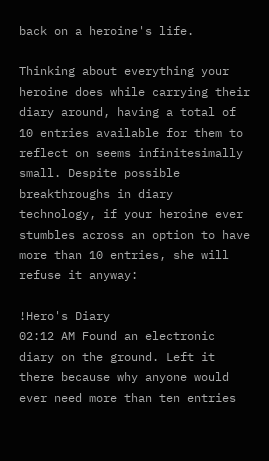back on a heroine's life.

Thinking about everything your heroine does while carrying their diary around, having a total of 10 entries available for them to reflect on seems infinitesimally small. Despite possible breakthroughs in diary technology, if your heroine ever stumbles across an option to have more than 10 entries, she will refuse it anyway:

!Hero's Diary
02:12 AM Found an electronic diary on the ground. Left it there because why anyone would ever need more than ten entries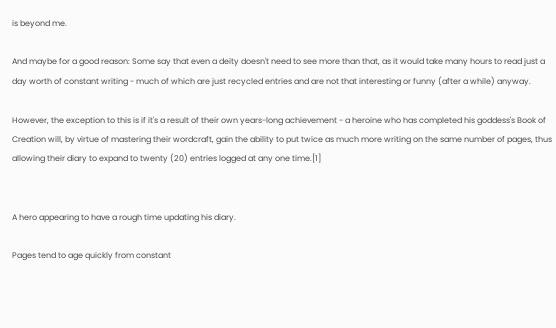is beyond me.

And maybe for a good reason: Some say that even a deity doesn't need to see more than that, as it would take many hours to read just a day worth of constant writing - much of which are just recycled entries and are not that interesting or funny (after a while) anyway.

However, the exception to this is if it's a result of their own years-long achievement - a heroine who has completed his goddess's Book of Creation will, by virtue of mastering their wordcraft, gain the ability to put twice as much more writing on the same number of pages, thus allowing their diary to expand to twenty (20) entries logged at any one time.[1]


A hero appearing to have a rough time updating his diary.

Pages tend to age quickly from constant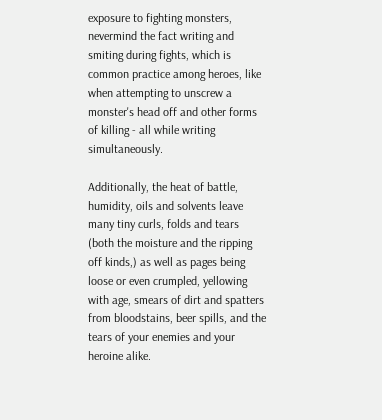exposure to fighting monsters, nevermind the fact writing and smiting during fights, which is common practice among heroes, like when attempting to unscrew a monster's head off and other forms of killing - all while writing simultaneously.

Additionally, the heat of battle, humidity, oils and solvents leave many tiny curls, folds and tears (both the moisture and the ripping off kinds,) as well as pages being loose or even crumpled, yellowing with age, smears of dirt and spatters from bloodstains, beer spills, and the tears of your enemies and your heroine alike.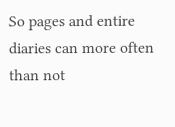So pages and entire diaries can more often than not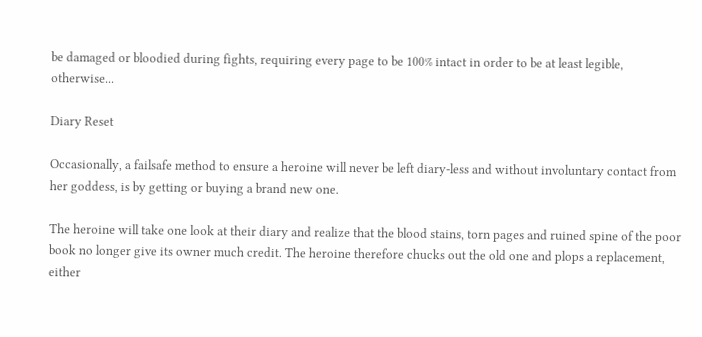be damaged or bloodied during fights, requiring every page to be 100% intact in order to be at least legible, otherwise...

Diary Reset

Occasionally, a failsafe method to ensure a heroine will never be left diary-less and without involuntary contact from her goddess, is by getting or buying a brand new one.

The heroine will take one look at their diary and realize that the blood stains, torn pages and ruined spine of the poor book no longer give its owner much credit. The heroine therefore chucks out the old one and plops a replacement, either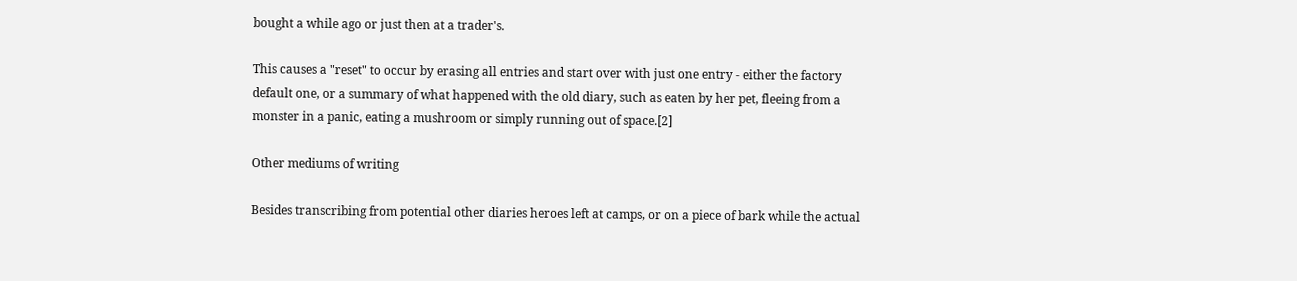bought a while ago or just then at a trader's.

This causes a "reset" to occur by erasing all entries and start over with just one entry - either the factory default one, or a summary of what happened with the old diary, such as eaten by her pet, fleeing from a monster in a panic, eating a mushroom or simply running out of space.[2]

Other mediums of writing

Besides transcribing from potential other diaries heroes left at camps, or on a piece of bark while the actual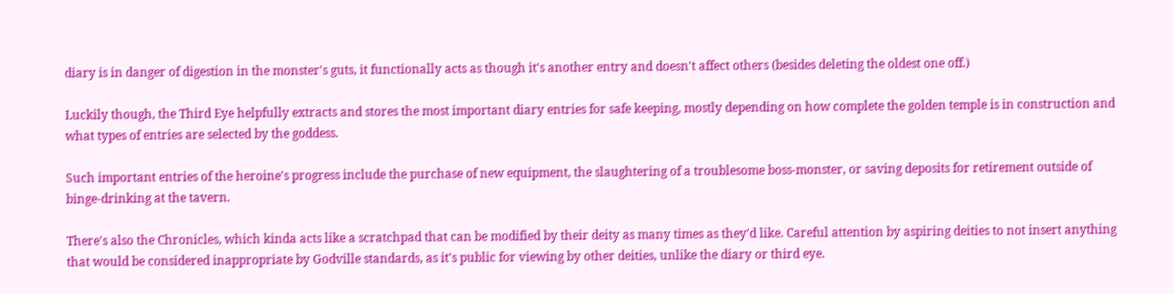diary is in danger of digestion in the monster's guts, it functionally acts as though it's another entry and doesn't affect others (besides deleting the oldest one off.)

Luckily though, the Third Eye helpfully extracts and stores the most important diary entries for safe keeping, mostly depending on how complete the golden temple is in construction and what types of entries are selected by the goddess.

Such important entries of the heroine's progress include the purchase of new equipment, the slaughtering of a troublesome boss-monster, or saving deposits for retirement outside of binge-drinking at the tavern.

There's also the Chronicles, which kinda acts like a scratchpad that can be modified by their deity as many times as they'd like. Careful attention by aspiring deities to not insert anything that would be considered inappropriate by Godville standards, as it's public for viewing by other deities, unlike the diary or third eye.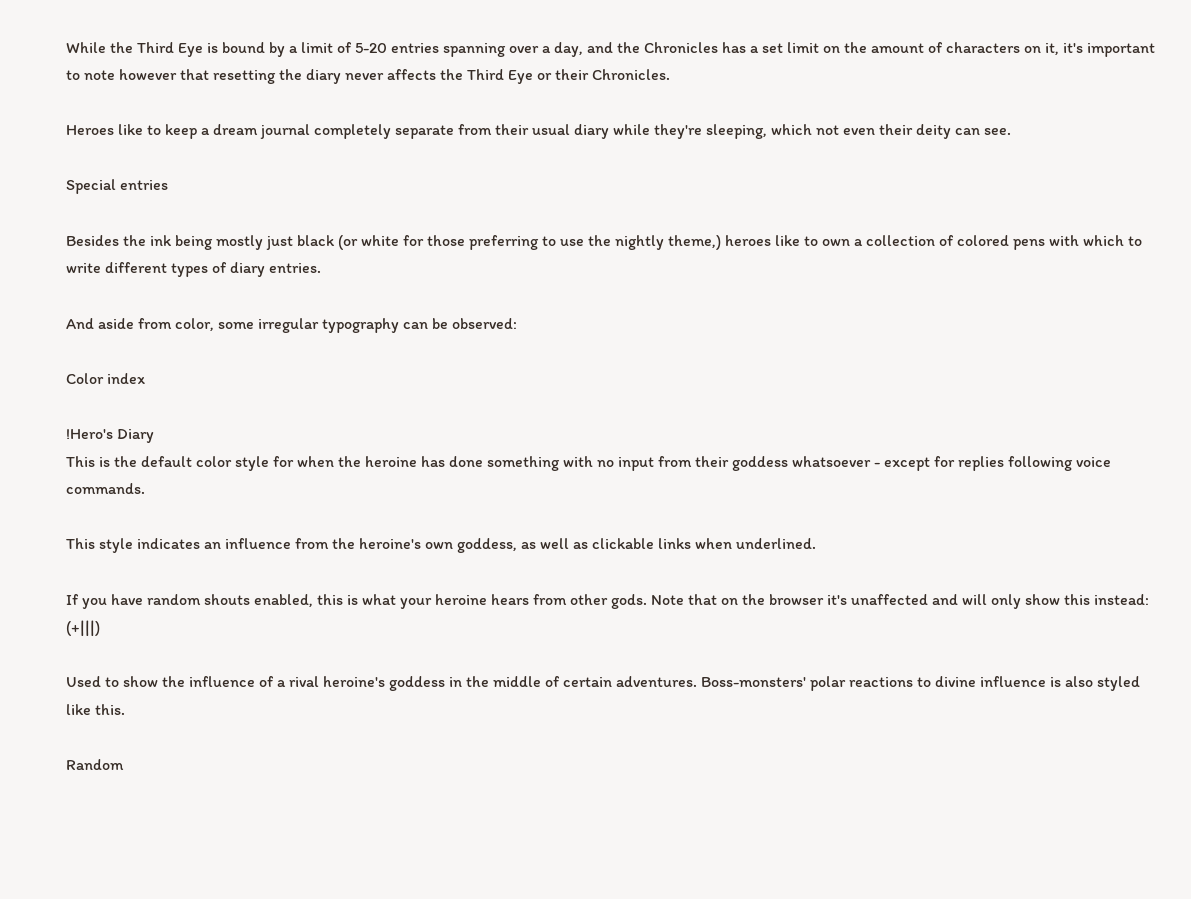While the Third Eye is bound by a limit of 5-20 entries spanning over a day, and the Chronicles has a set limit on the amount of characters on it, it's important to note however that resetting the diary never affects the Third Eye or their Chronicles.

Heroes like to keep a dream journal completely separate from their usual diary while they're sleeping, which not even their deity can see.

Special entries

Besides the ink being mostly just black (or white for those preferring to use the nightly theme,) heroes like to own a collection of colored pens with which to write different types of diary entries.

And aside from color, some irregular typography can be observed:

Color index

!Hero's Diary
This is the default color style for when the heroine has done something with no input from their goddess whatsoever - except for replies following voice commands.

This style indicates an influence from the heroine's own goddess, as well as clickable links when underlined.

If you have random shouts enabled, this is what your heroine hears from other gods. Note that on the browser it's unaffected and will only show this instead: (+|||)

Used to show the influence of a rival heroine's goddess in the middle of certain adventures. Boss-monsters' polar reactions to divine influence is also styled like this.

Random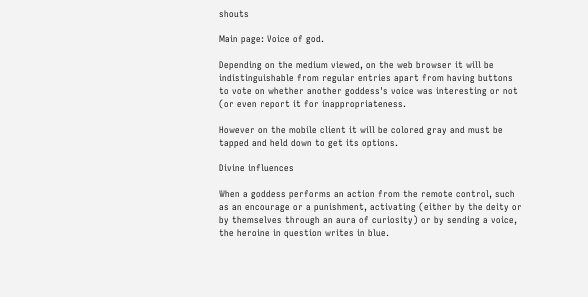shouts

Main page: Voice of god.

Depending on the medium viewed, on the web browser it will be indistinguishable from regular entries apart from having buttons to vote on whether another goddess's voice was interesting or not (or even report it for inappropriateness.

However on the mobile client it will be colored gray and must be tapped and held down to get its options.

Divine influences

When a goddess performs an action from the remote control, such as an encourage or a punishment, activating (either by the deity or by themselves through an aura of curiosity) or by sending a voice, the heroine in question writes in blue.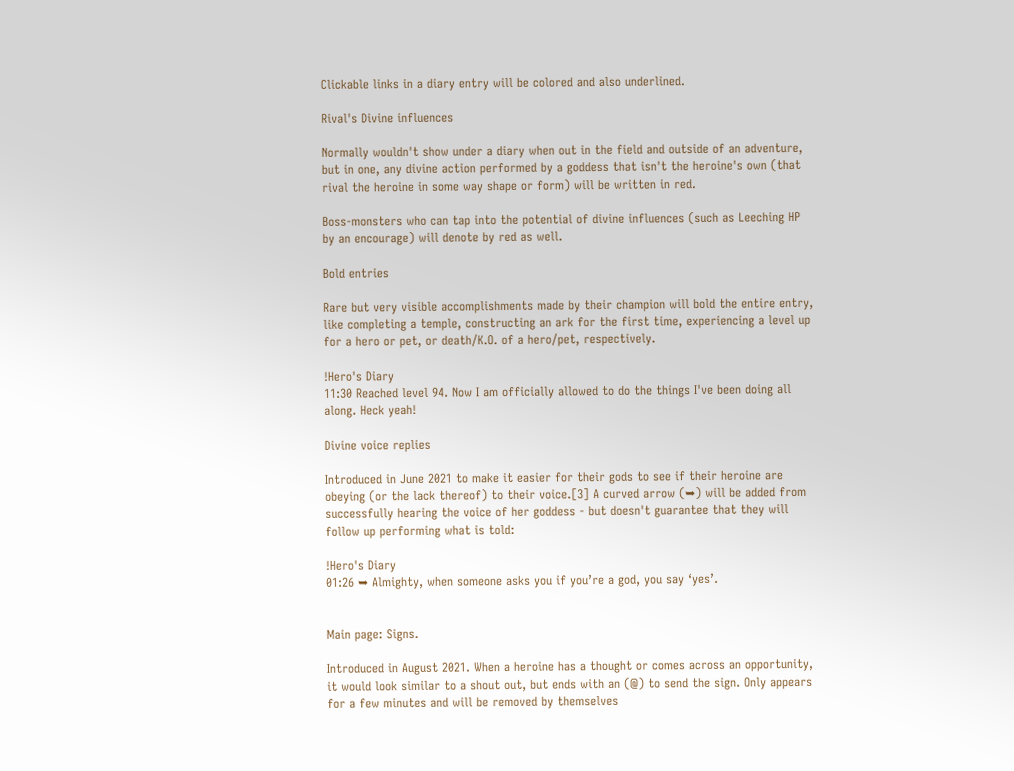Clickable links in a diary entry will be colored and also underlined.

Rival's Divine influences

Normally wouldn't show under a diary when out in the field and outside of an adventure, but in one, any divine action performed by a goddess that isn't the heroine's own (that rival the heroine in some way shape or form) will be written in red.

Boss-monsters who can tap into the potential of divine influences (such as Leeching HP by an encourage) will denote by red as well.

Bold entries

Rare but very visible accomplishments made by their champion will bold the entire entry, like completing a temple, constructing an ark for the first time, experiencing a level up for a hero or pet, or death/K.O. of a hero/pet, respectively.

!Hero's Diary
11:30 Reached level 94. Now I am officially allowed to do the things I've been doing all along. Heck yeah!

Divine voice replies

Introduced in June 2021 to make it easier for their gods to see if their heroine are obeying (or the lack thereof) to their voice.[3] A curved arrow (➥) will be added from successfully hearing the voice of her goddess - but doesn't guarantee that they will follow up performing what is told:

!Hero's Diary
01:26 ➥ Almighty, when someone asks you if you’re a god, you say ‘yes’.


Main page: Signs.

Introduced in August 2021. When a heroine has a thought or comes across an opportunity, it would look similar to a shout out, but ends with an (@) to send the sign. Only appears for a few minutes and will be removed by themselves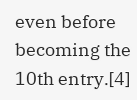even before becoming the 10th entry.[4]